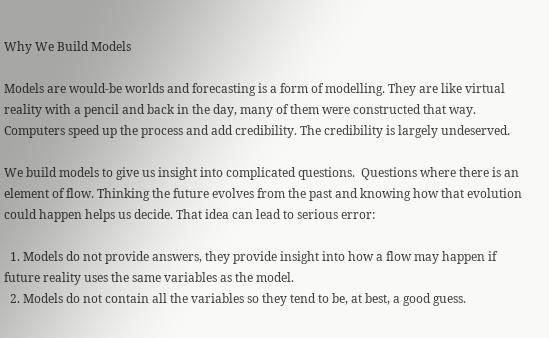Why We Build Models

Models are would-be worlds and forecasting is a form of modelling. They are like virtual reality with a pencil and back in the day, many of them were constructed that way. Computers speed up the process and add credibility. The credibility is largely undeserved.

We build models to give us insight into complicated questions.  Questions where there is an element of flow. Thinking the future evolves from the past and knowing how that evolution could happen helps us decide. That idea can lead to serious error:

  1. Models do not provide answers, they provide insight into how a flow may happen if future reality uses the same variables as the model.
  2. Models do not contain all the variables so they tend to be, at best, a good guess.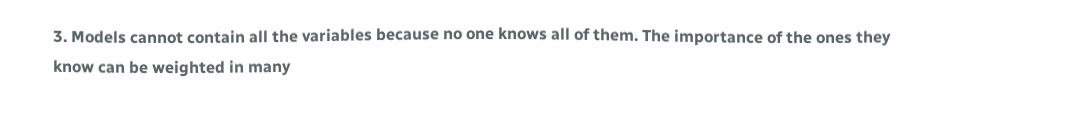3. Models cannot contain all the variables because no one knows all of them. The importance of the ones they know can be weighted in many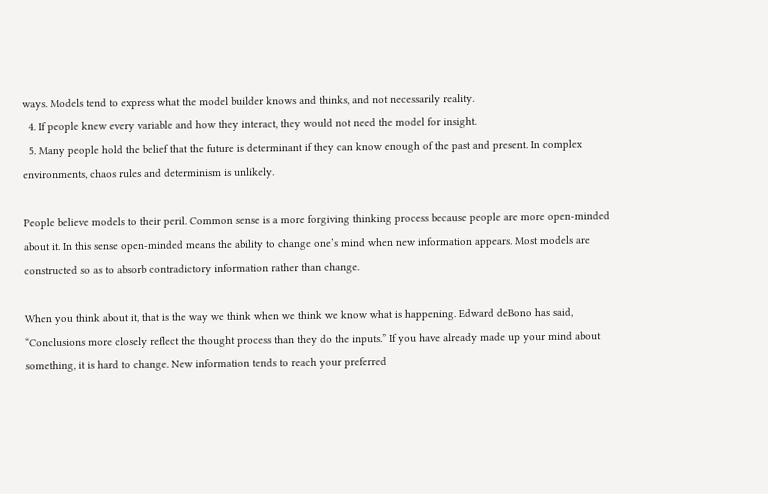ways. Models tend to express what the model builder knows and thinks, and not necessarily reality.
  4. If people knew every variable and how they interact, they would not need the model for insight.
  5. Many people hold the belief that the future is determinant if they can know enough of the past and present. In complex environments, chaos rules and determinism is unlikely.

People believe models to their peril. Common sense is a more forgiving thinking process because people are more open-minded about it. In this sense open-minded means the ability to change one’s mind when new information appears. Most models are constructed so as to absorb contradictory information rather than change.

When you think about it, that is the way we think when we think we know what is happening. Edward deBono has said, “Conclusions more closely reflect the thought process than they do the inputs.” If you have already made up your mind about something, it is hard to change. New information tends to reach your preferred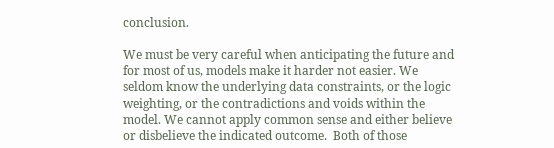conclusion.

We must be very careful when anticipating the future and for most of us, models make it harder not easier. We seldom know the underlying data constraints, or the logic weighting, or the contradictions and voids within the model. We cannot apply common sense and either believe or disbelieve the indicated outcome.  Both of those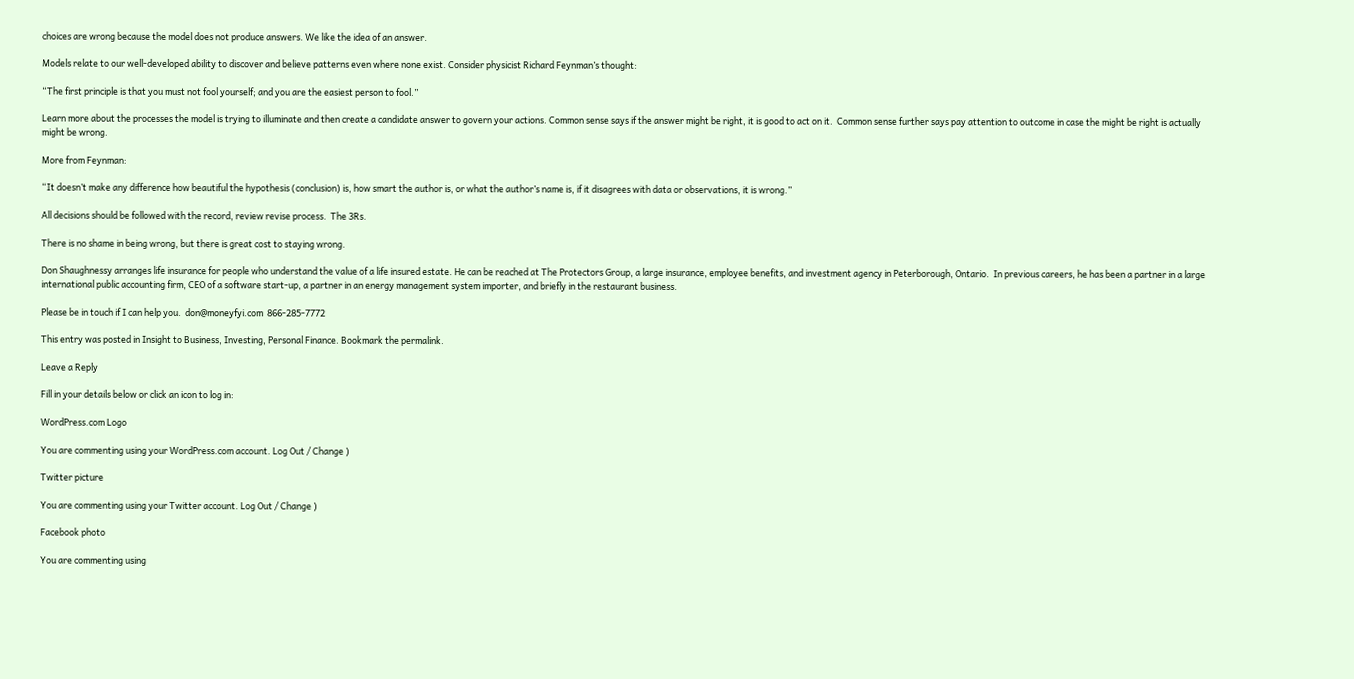choices are wrong because the model does not produce answers. We like the idea of an answer.

Models relate to our well-developed ability to discover and believe patterns even where none exist. Consider physicist Richard Feynman’s thought:

“The first principle is that you must not fool yourself; and you are the easiest person to fool.”

Learn more about the processes the model is trying to illuminate and then create a candidate answer to govern your actions. Common sense says if the answer might be right, it is good to act on it.  Common sense further says pay attention to outcome in case the might be right is actually might be wrong.

More from Feynman:

“It doesn’t make any difference how beautiful the hypothesis (conclusion) is, how smart the author is, or what the author’s name is, if it disagrees with data or observations, it is wrong.”

All decisions should be followed with the record, review revise process.  The 3Rs.

There is no shame in being wrong, but there is great cost to staying wrong.

Don Shaughnessy arranges life insurance for people who understand the value of a life insured estate. He can be reached at The Protectors Group, a large insurance, employee benefits, and investment agency in Peterborough, Ontario.  In previous careers, he has been a partner in a large international public accounting firm, CEO of a software start-up, a partner in an energy management system importer, and briefly in the restaurant business.

Please be in touch if I can help you.  don@moneyfyi.com  866-285-7772

This entry was posted in Insight to Business, Investing, Personal Finance. Bookmark the permalink.

Leave a Reply

Fill in your details below or click an icon to log in:

WordPress.com Logo

You are commenting using your WordPress.com account. Log Out / Change )

Twitter picture

You are commenting using your Twitter account. Log Out / Change )

Facebook photo

You are commenting using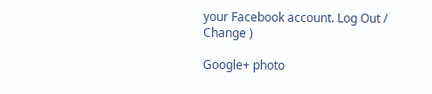your Facebook account. Log Out / Change )

Google+ photo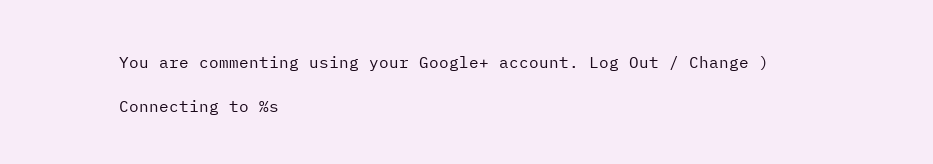You are commenting using your Google+ account. Log Out / Change )

Connecting to %s